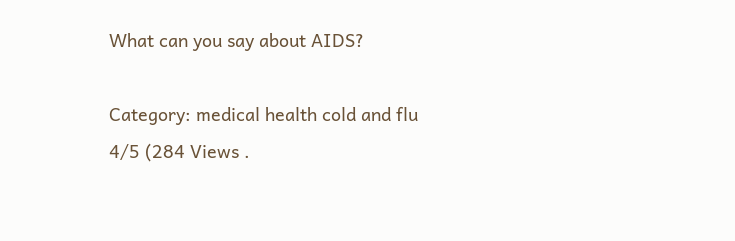What can you say about AIDS?

Category: medical health cold and flu
4/5 (284 Views .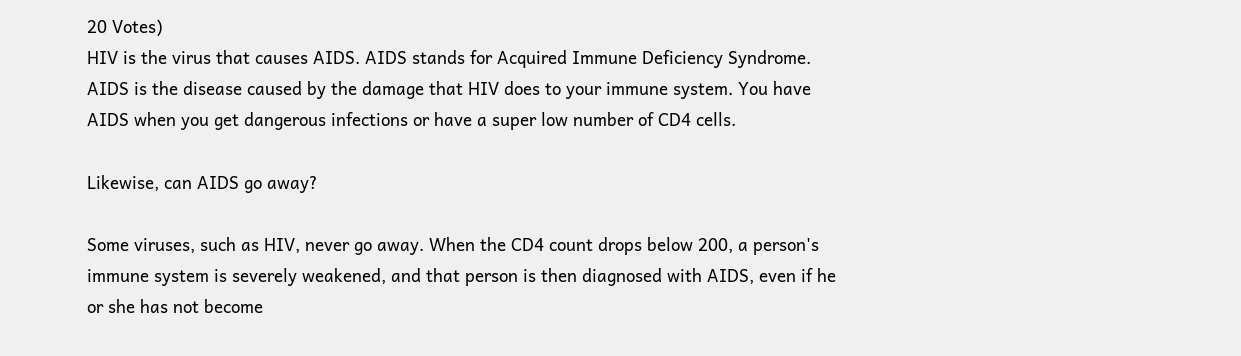20 Votes)
HIV is the virus that causes AIDS. AIDS stands for Acquired Immune Deficiency Syndrome. AIDS is the disease caused by the damage that HIV does to your immune system. You have AIDS when you get dangerous infections or have a super low number of CD4 cells.

Likewise, can AIDS go away?

Some viruses, such as HIV, never go away. When the CD4 count drops below 200, a person's immune system is severely weakened, and that person is then diagnosed with AIDS, even if he or she has not become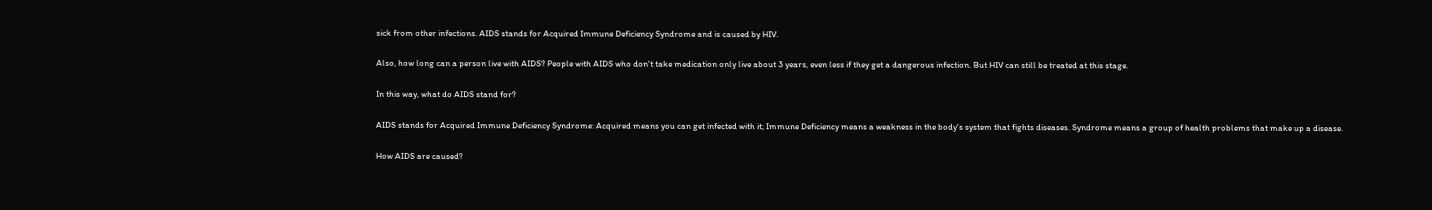sick from other infections. AIDS stands for Acquired Immune Deficiency Syndrome and is caused by HIV.

Also, how long can a person live with AIDS? People with AIDS who don't take medication only live about 3 years, even less if they get a dangerous infection. But HIV can still be treated at this stage.

In this way, what do AIDS stand for?

AIDS stands for Acquired Immune Deficiency Syndrome: Acquired means you can get infected with it; Immune Deficiency means a weakness in the body's system that fights diseases. Syndrome means a group of health problems that make up a disease.

How AIDS are caused?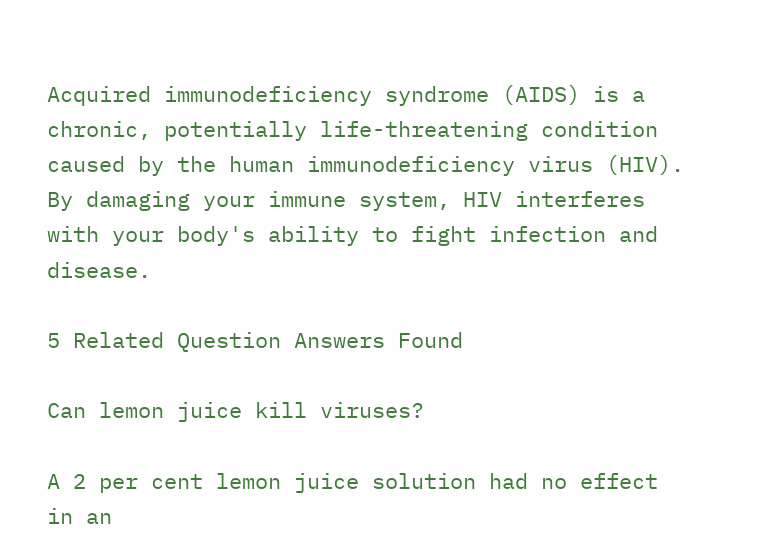Acquired immunodeficiency syndrome (AIDS) is a chronic, potentially life-threatening condition caused by the human immunodeficiency virus (HIV). By damaging your immune system, HIV interferes with your body's ability to fight infection and disease.

5 Related Question Answers Found

Can lemon juice kill viruses?

A 2 per cent lemon juice solution had no effect in an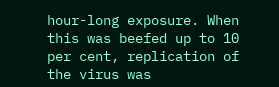hour-long exposure. When this was beefed up to 10 per cent, replication of the virus was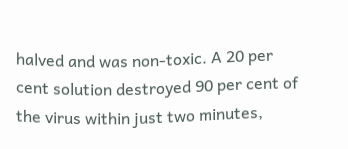halved and was non-toxic. A 20 per cent solution destroyed 90 per cent of the virus within just two minutes,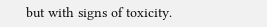but with signs of toxicity.